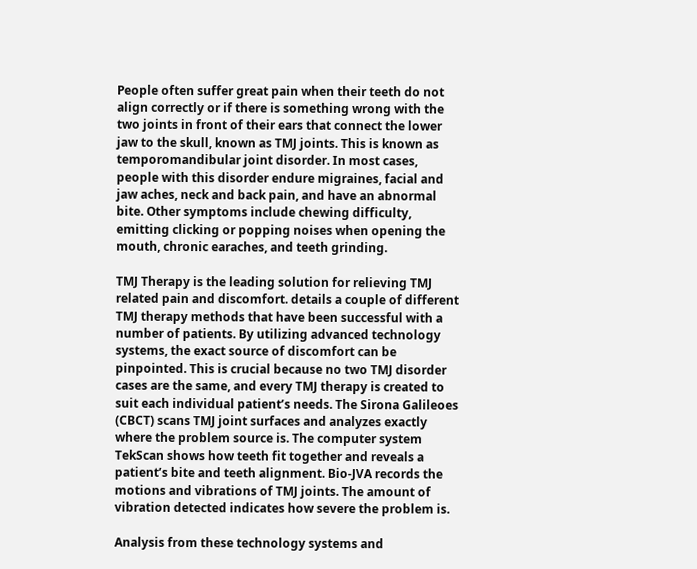People often suffer great pain when their teeth do not align correctly or if there is something wrong with the two joints in front of their ears that connect the lower jaw to the skull, known as TMJ joints. This is known as temporomandibular joint disorder. In most cases, people with this disorder endure migraines, facial and jaw aches, neck and back pain, and have an abnormal bite. Other symptoms include chewing difficulty, emitting clicking or popping noises when opening the mouth, chronic earaches, and teeth grinding.

TMJ Therapy is the leading solution for relieving TMJ related pain and discomfort. details a couple of different TMJ therapy methods that have been successful with a number of patients. By utilizing advanced technology systems, the exact source of discomfort can be pinpointed. This is crucial because no two TMJ disorder cases are the same, and every TMJ therapy is created to suit each individual patient’s needs. The Sirona Galileoes (CBCT) scans TMJ joint surfaces and analyzes exactly where the problem source is. The computer system TekScan shows how teeth fit together and reveals a patient’s bite and teeth alignment. Bio-JVA records the motions and vibrations of TMJ joints. The amount of vibration detected indicates how severe the problem is.

Analysis from these technology systems and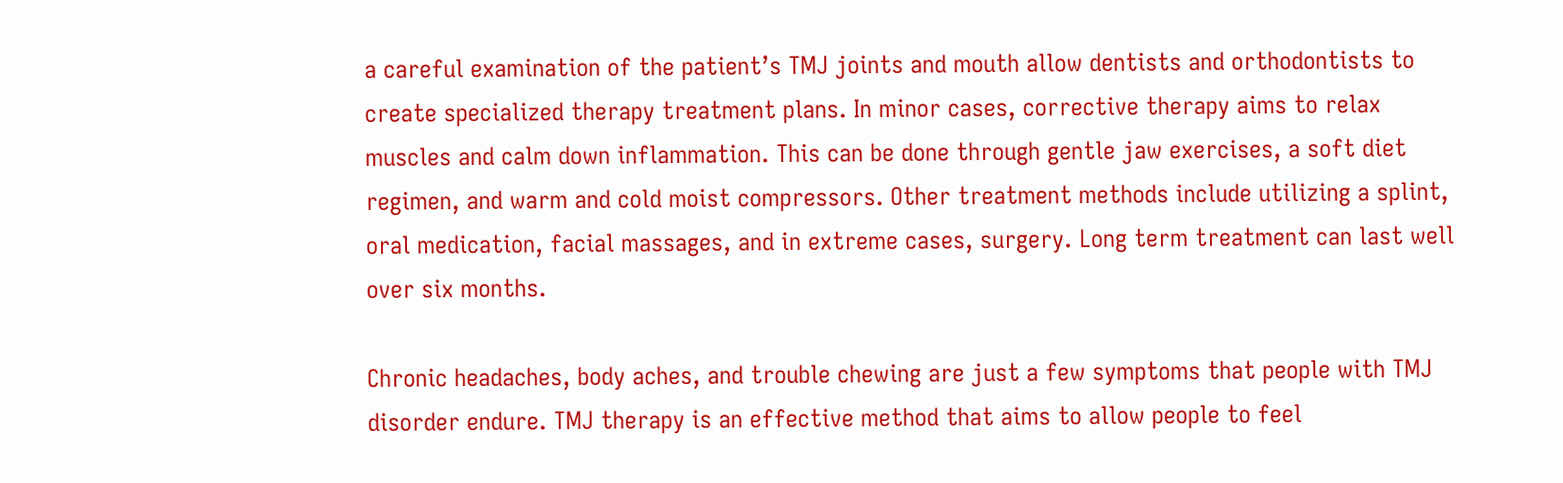a careful examination of the patient’s TMJ joints and mouth allow dentists and orthodontists to create specialized therapy treatment plans. In minor cases, corrective therapy aims to relax muscles and calm down inflammation. This can be done through gentle jaw exercises, a soft diet regimen, and warm and cold moist compressors. Other treatment methods include utilizing a splint, oral medication, facial massages, and in extreme cases, surgery. Long term treatment can last well over six months.

Chronic headaches, body aches, and trouble chewing are just a few symptoms that people with TMJ disorder endure. TMJ therapy is an effective method that aims to allow people to feel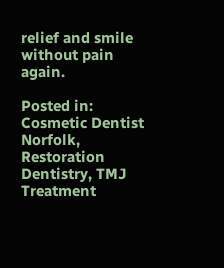relief and smile without pain again.

Posted in: Cosmetic Dentist Norfolk, Restoration Dentistry, TMJ Treatment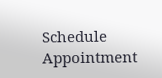Schedule Appointment